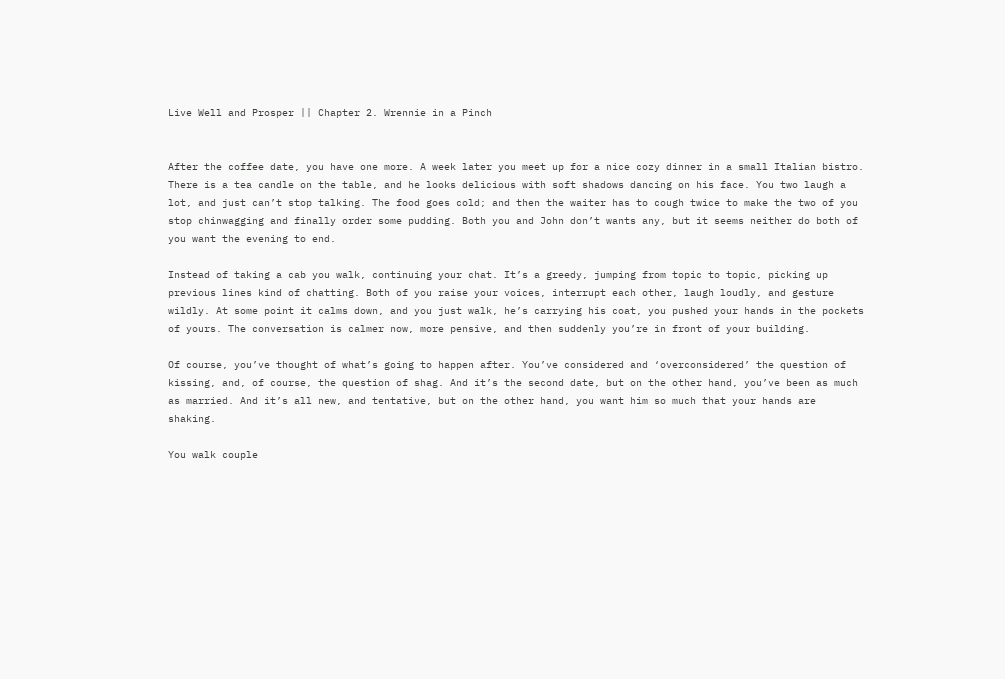Live Well and Prosper || Chapter 2. Wrennie in a Pinch


After the coffee date, you have one more. A week later you meet up for a nice cozy dinner in a small Italian bistro. There is a tea candle on the table, and he looks delicious with soft shadows dancing on his face. You two laugh a lot, and just can’t stop talking. The food goes cold; and then the waiter has to cough twice to make the two of you stop chinwagging and finally order some pudding. Both you and John don’t wants any, but it seems neither do both of you want the evening to end.

Instead of taking a cab you walk, continuing your chat. It’s a greedy, jumping from topic to topic, picking up previous lines kind of chatting. Both of you raise your voices, interrupt each other, laugh loudly, and gesture wildly. At some point it calms down, and you just walk, he’s carrying his coat, you pushed your hands in the pockets of yours. The conversation is calmer now, more pensive, and then suddenly you’re in front of your building.

Of course, you’ve thought of what’s going to happen after. You’ve considered and ‘overconsidered’ the question of kissing, and, of course, the question of shag. And it’s the second date, but on the other hand, you’ve been as much as married. And it’s all new, and tentative, but on the other hand, you want him so much that your hands are shaking.

You walk couple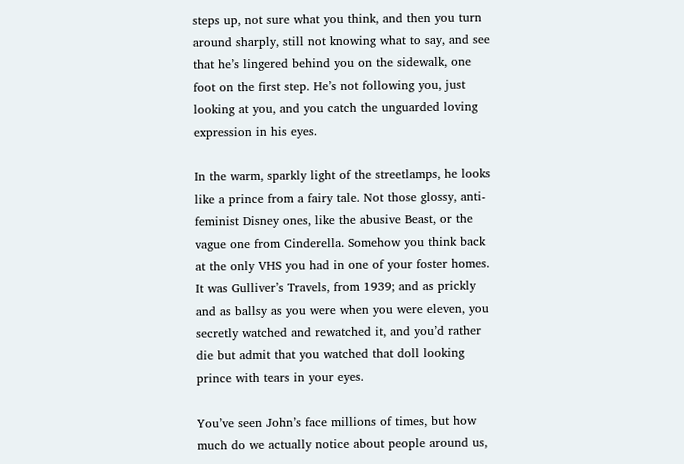steps up, not sure what you think, and then you turn around sharply, still not knowing what to say, and see that he’s lingered behind you on the sidewalk, one foot on the first step. He’s not following you, just looking at you, and you catch the unguarded loving expression in his eyes.

In the warm, sparkly light of the streetlamps, he looks like a prince from a fairy tale. Not those glossy, anti-feminist Disney ones, like the abusive Beast, or the vague one from Cinderella. Somehow you think back at the only VHS you had in one of your foster homes. It was Gulliver’s Travels, from 1939; and as prickly and as ballsy as you were when you were eleven, you secretly watched and rewatched it, and you’d rather die but admit that you watched that doll looking prince with tears in your eyes.

You’ve seen John’s face millions of times, but how much do we actually notice about people around us,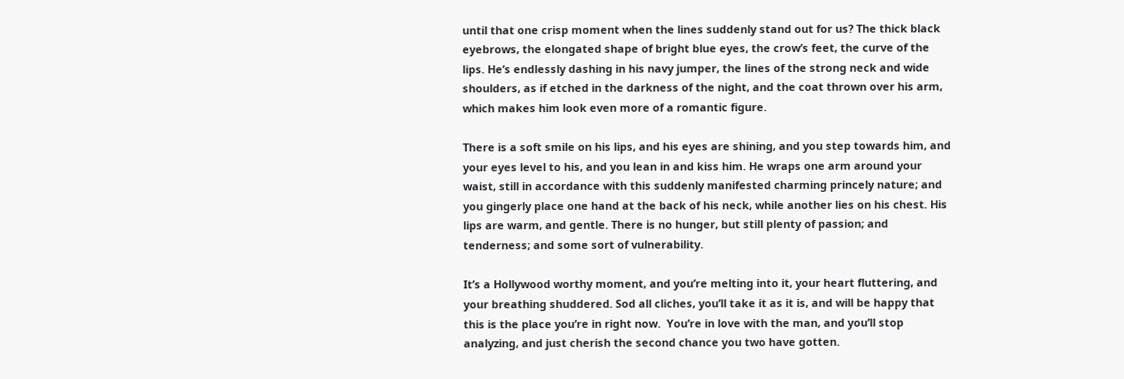until that one crisp moment when the lines suddenly stand out for us? The thick black eyebrows, the elongated shape of bright blue eyes, the crow’s feet, the curve of the lips. He’s endlessly dashing in his navy jumper, the lines of the strong neck and wide shoulders, as if etched in the darkness of the night, and the coat thrown over his arm, which makes him look even more of a romantic figure.

There is a soft smile on his lips, and his eyes are shining, and you step towards him, and your eyes level to his, and you lean in and kiss him. He wraps one arm around your waist, still in accordance with this suddenly manifested charming princely nature; and you gingerly place one hand at the back of his neck, while another lies on his chest. His lips are warm, and gentle. There is no hunger, but still plenty of passion; and tenderness; and some sort of vulnerability.

It’s a Hollywood worthy moment, and you’re melting into it, your heart fluttering, and your breathing shuddered. Sod all cliches, you’ll take it as it is, and will be happy that this is the place you’re in right now.  You’re in love with the man, and you’ll stop analyzing, and just cherish the second chance you two have gotten.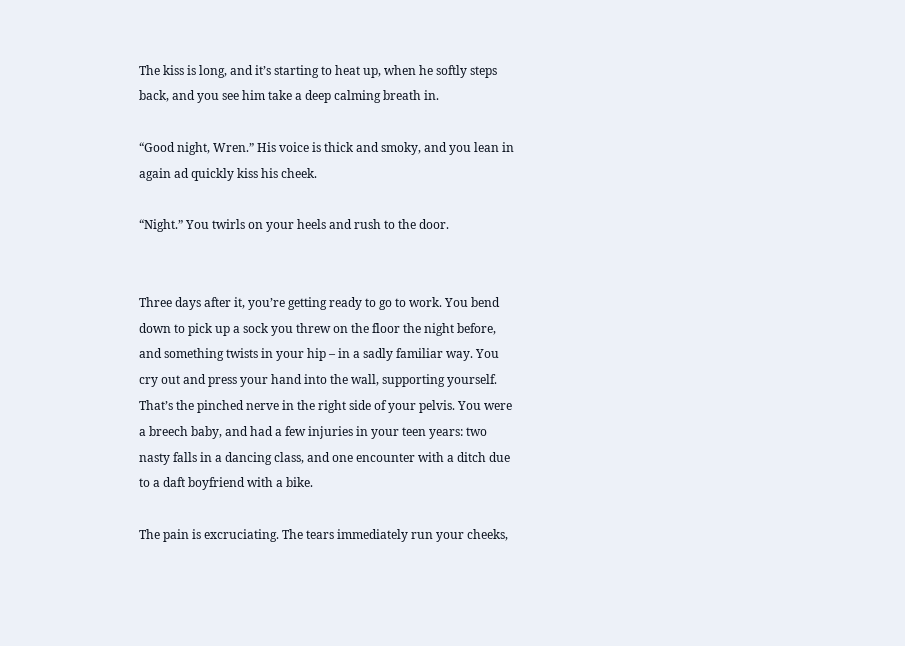The kiss is long, and it’s starting to heat up, when he softly steps back, and you see him take a deep calming breath in.

“Good night, Wren.” His voice is thick and smoky, and you lean in again ad quickly kiss his cheek.

“Night.” You twirls on your heels and rush to the door.


Three days after it, you’re getting ready to go to work. You bend down to pick up a sock you threw on the floor the night before, and something twists in your hip – in a sadly familiar way. You cry out and press your hand into the wall, supporting yourself. That’s the pinched nerve in the right side of your pelvis. You were a breech baby, and had a few injuries in your teen years: two nasty falls in a dancing class, and one encounter with a ditch due to a daft boyfriend with a bike.

The pain is excruciating. The tears immediately run your cheeks,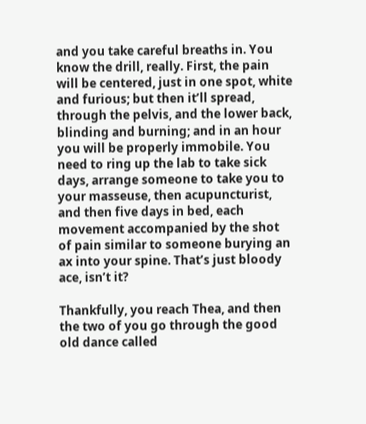and you take careful breaths in. You know the drill, really. First, the pain will be centered, just in one spot, white and furious; but then it’ll spread, through the pelvis, and the lower back, blinding and burning; and in an hour you will be properly immobile. You need to ring up the lab to take sick days, arrange someone to take you to your masseuse, then acupuncturist, and then five days in bed, each movement accompanied by the shot of pain similar to someone burying an ax into your spine. That’s just bloody ace, isn’t it?

Thankfully, you reach Thea, and then the two of you go through the good old dance called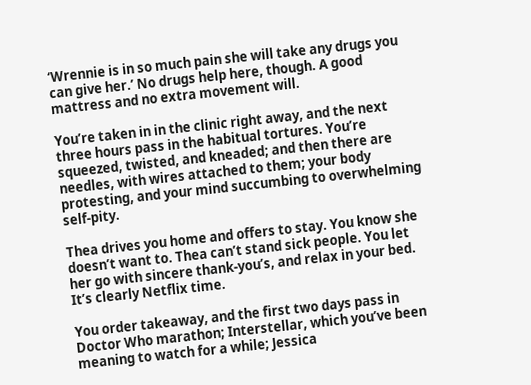‘Wrennie is in so much pain she will take any drugs you can give her.’ No drugs help here, though. A good mattress and no extra movement will.

You’re taken in in the clinic right away, and the next three hours pass in the habitual tortures. You’re squeezed, twisted, and kneaded; and then there are needles, with wires attached to them; your body protesting, and your mind succumbing to overwhelming self-pity.

Thea drives you home and offers to stay. You know she doesn’t want to. Thea can’t stand sick people. You let her go with sincere thank-you’s, and relax in your bed. It’s clearly Netflix time.

You order takeaway, and the first two days pass in Doctor Who marathon; Interstellar, which you’ve been meaning to watch for a while; Jessica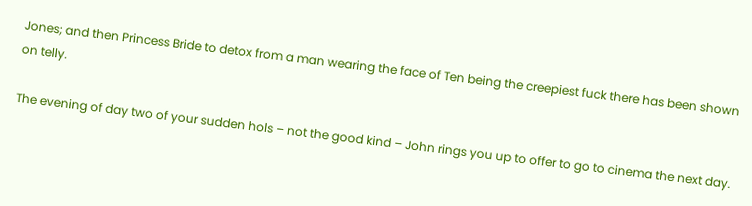Jones; and then Princess Bride to detox from a man wearing the face of Ten being the creepiest fuck there has been shown on telly.

The evening of day two of your sudden hols – not the good kind – John rings you up to offer to go to cinema the next day.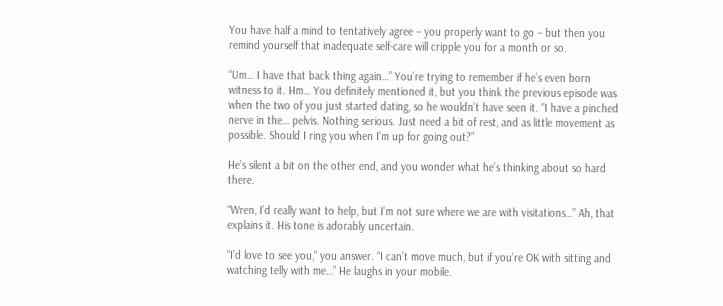You have half a mind to tentatively agree – you properly want to go – but then you remind yourself that inadequate self-care will cripple you for a month or so.

“Um… I have that back thing again…” You’re trying to remember if he’s even born witness to it. Hm… You definitely mentioned it, but you think the previous episode was when the two of you just started dating, so he wouldn’t have seen it. “I have a pinched nerve in the… pelvis. Nothing serious. Just need a bit of rest, and as little movement as possible. Should I ring you when I’m up for going out?”

He’s silent a bit on the other end, and you wonder what he’s thinking about so hard there.

“Wren, I’d really want to help, but I’m not sure where we are with visitations…” Ah, that explains it. His tone is adorably uncertain.

“I’d love to see you,” you answer. “I can’t move much, but if you’re OK with sitting and watching telly with me…” He laughs in your mobile.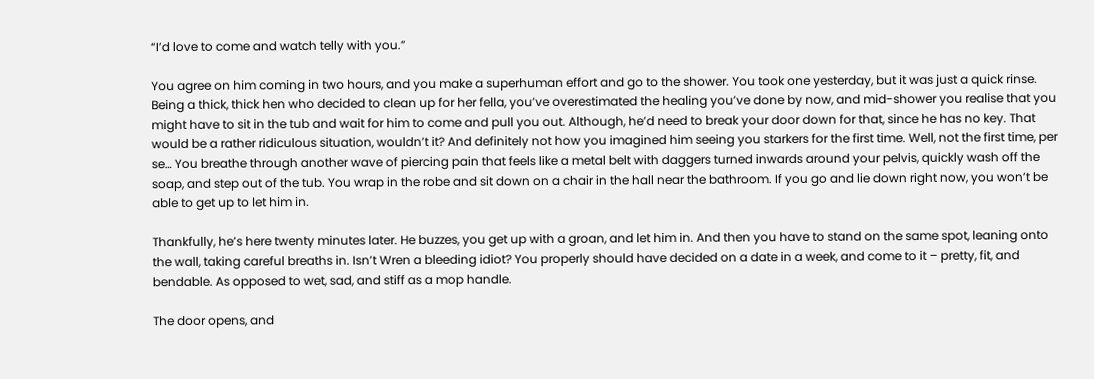“I’d love to come and watch telly with you.”

You agree on him coming in two hours, and you make a superhuman effort and go to the shower. You took one yesterday, but it was just a quick rinse. Being a thick, thick hen who decided to clean up for her fella, you’ve overestimated the healing you’ve done by now, and mid-shower you realise that you might have to sit in the tub and wait for him to come and pull you out. Although, he’d need to break your door down for that, since he has no key. That would be a rather ridiculous situation, wouldn’t it? And definitely not how you imagined him seeing you starkers for the first time. Well, not the first time, per se… You breathe through another wave of piercing pain that feels like a metal belt with daggers turned inwards around your pelvis, quickly wash off the soap, and step out of the tub. You wrap in the robe and sit down on a chair in the hall near the bathroom. If you go and lie down right now, you won’t be able to get up to let him in.

Thankfully, he’s here twenty minutes later. He buzzes, you get up with a groan, and let him in. And then you have to stand on the same spot, leaning onto the wall, taking careful breaths in. Isn’t Wren a bleeding idiot? You properly should have decided on a date in a week, and come to it – pretty, fit, and bendable. As opposed to wet, sad, and stiff as a mop handle.

The door opens, and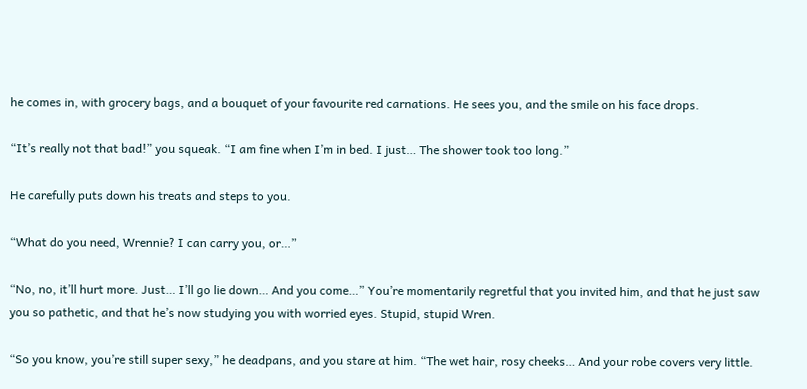he comes in, with grocery bags, and a bouquet of your favourite red carnations. He sees you, and the smile on his face drops.

“It’s really not that bad!” you squeak. “I am fine when I’m in bed. I just… The shower took too long.”

He carefully puts down his treats and steps to you.

“What do you need, Wrennie? I can carry you, or…”

“No, no, it’ll hurt more. Just… I’ll go lie down… And you come…” You’re momentarily regretful that you invited him, and that he just saw you so pathetic, and that he’s now studying you with worried eyes. Stupid, stupid Wren.

“So you know, you’re still super sexy,” he deadpans, and you stare at him. “The wet hair, rosy cheeks… And your robe covers very little.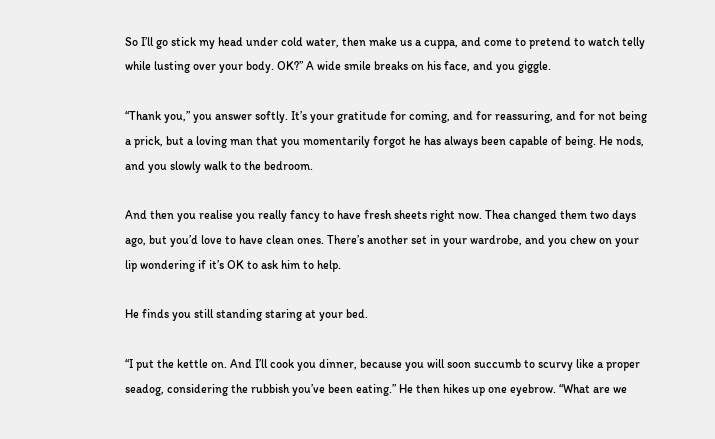So I’ll go stick my head under cold water, then make us a cuppa, and come to pretend to watch telly while lusting over your body. OK?” A wide smile breaks on his face, and you giggle.

“Thank you,” you answer softly. It’s your gratitude for coming, and for reassuring, and for not being a prick, but a loving man that you momentarily forgot he has always been capable of being. He nods, and you slowly walk to the bedroom.

And then you realise you really fancy to have fresh sheets right now. Thea changed them two days ago, but you’d love to have clean ones. There’s another set in your wardrobe, and you chew on your lip wondering if it’s OK to ask him to help.

He finds you still standing staring at your bed.

“I put the kettle on. And I’ll cook you dinner, because you will soon succumb to scurvy like a proper seadog, considering the rubbish you’ve been eating.” He then hikes up one eyebrow. “What are we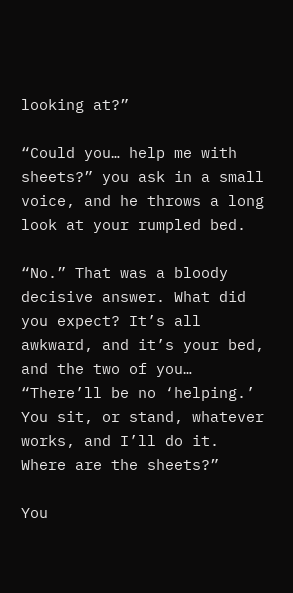looking at?”

“Could you… help me with sheets?” you ask in a small voice, and he throws a long look at your rumpled bed.

“No.” That was a bloody decisive answer. What did you expect? It’s all awkward, and it’s your bed, and the two of you… “There’ll be no ‘helping.’ You sit, or stand, whatever works, and I’ll do it. Where are the sheets?”

You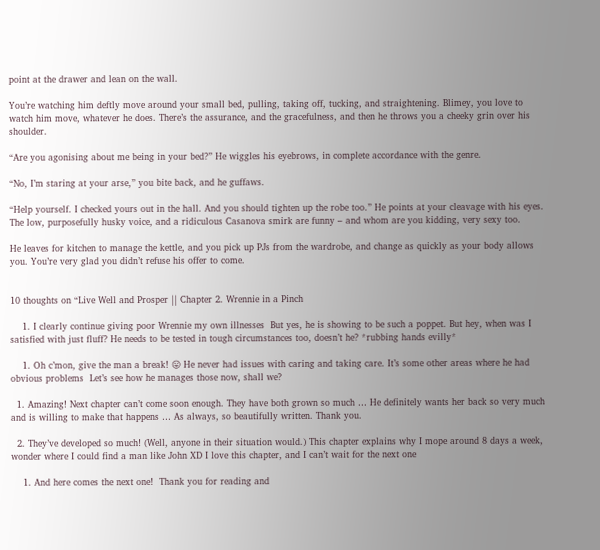point at the drawer and lean on the wall.

You’re watching him deftly move around your small bed, pulling, taking off, tucking, and straightening. Blimey, you love to watch him move, whatever he does. There’s the assurance, and the gracefulness, and then he throws you a cheeky grin over his shoulder.

“Are you agonising about me being in your bed?” He wiggles his eyebrows, in complete accordance with the genre.

“No, I’m staring at your arse,” you bite back, and he guffaws.

“Help yourself. I checked yours out in the hall. And you should tighten up the robe too.” He points at your cleavage with his eyes. The low, purposefully husky voice, and a ridiculous Casanova smirk are funny – and whom are you kidding, very sexy too.

He leaves for kitchen to manage the kettle, and you pick up PJs from the wardrobe, and change as quickly as your body allows you. You’re very glad you didn’t refuse his offer to come.


10 thoughts on “Live Well and Prosper || Chapter 2. Wrennie in a Pinch

    1. I clearly continue giving poor Wrennie my own illnesses  But yes, he is showing to be such a poppet. But hey, when was I satisfied with just fluff? He needs to be tested in tough circumstances too, doesn’t he? *rubbing hands evilly*

    1. Oh c’mon, give the man a break! 😛 He never had issues with caring and taking care. It’s some other areas where he had obvious problems  Let’s see how he manages those now, shall we?

  1. Amazing! Next chapter can’t come soon enough. They have both grown so much … He definitely wants her back so very much and is willing to make that happens … As always, so beautifully written. Thank you.

  2. They’ve developed so much! (Well, anyone in their situation would.) This chapter explains why I mope around 8 days a week, wonder where I could find a man like John XD I love this chapter, and I can’t wait for the next one

    1. And here comes the next one!  Thank you for reading and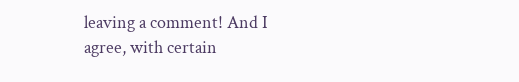leaving a comment! And I agree, with certain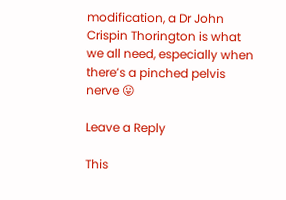modification, a Dr John Crispin Thorington is what we all need, especially when there’s a pinched pelvis nerve 😛

Leave a Reply

This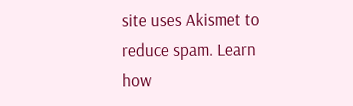site uses Akismet to reduce spam. Learn how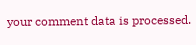your comment data is processed.